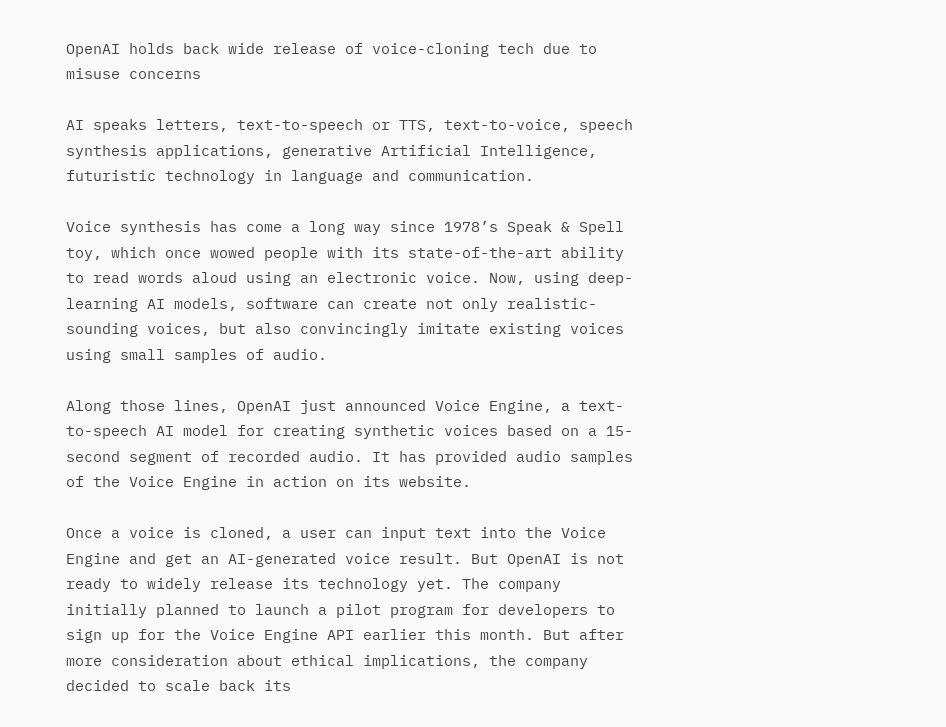OpenAI holds back wide release of voice-cloning tech due to misuse concerns

AI speaks letters, text-to-speech or TTS, text-to-voice, speech synthesis applications, generative Artificial Intelligence, futuristic technology in language and communication.

Voice synthesis has come a long way since 1978’s Speak & Spell toy, which once wowed people with its state-of-the-art ability to read words aloud using an electronic voice. Now, using deep-learning AI models, software can create not only realistic-sounding voices, but also convincingly imitate existing voices using small samples of audio.

Along those lines, OpenAI just announced Voice Engine, a text-to-speech AI model for creating synthetic voices based on a 15-second segment of recorded audio. It has provided audio samples of the Voice Engine in action on its website.

Once a voice is cloned, a user can input text into the Voice Engine and get an AI-generated voice result. But OpenAI is not ready to widely release its technology yet. The company initially planned to launch a pilot program for developers to sign up for the Voice Engine API earlier this month. But after more consideration about ethical implications, the company decided to scale back its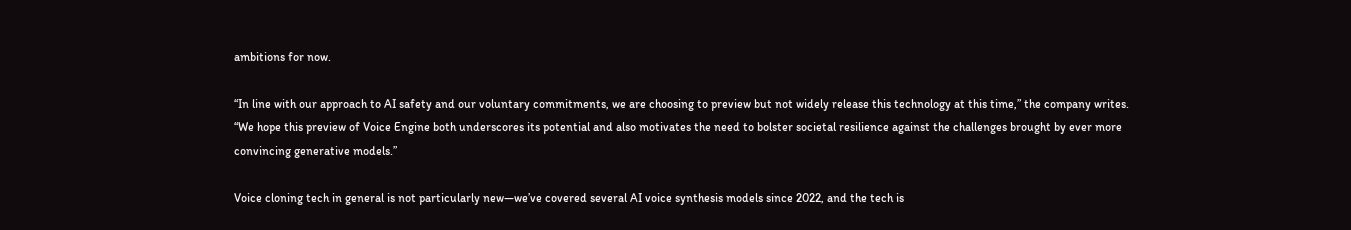ambitions for now.

“In line with our approach to AI safety and our voluntary commitments, we are choosing to preview but not widely release this technology at this time,” the company writes. “We hope this preview of Voice Engine both underscores its potential and also motivates the need to bolster societal resilience against the challenges brought by ever more convincing generative models.”

Voice cloning tech in general is not particularly new—we’ve covered several AI voice synthesis models since 2022, and the tech is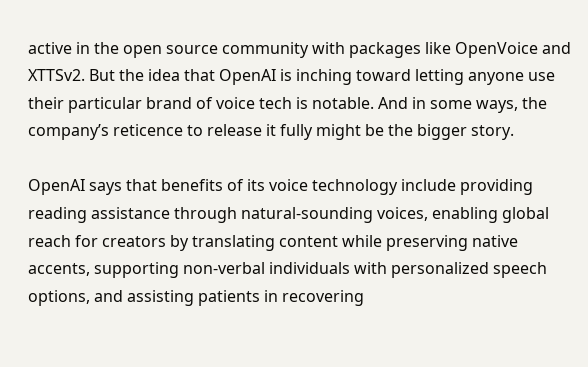active in the open source community with packages like OpenVoice and XTTSv2. But the idea that OpenAI is inching toward letting anyone use their particular brand of voice tech is notable. And in some ways, the company’s reticence to release it fully might be the bigger story.

OpenAI says that benefits of its voice technology include providing reading assistance through natural-sounding voices, enabling global reach for creators by translating content while preserving native accents, supporting non-verbal individuals with personalized speech options, and assisting patients in recovering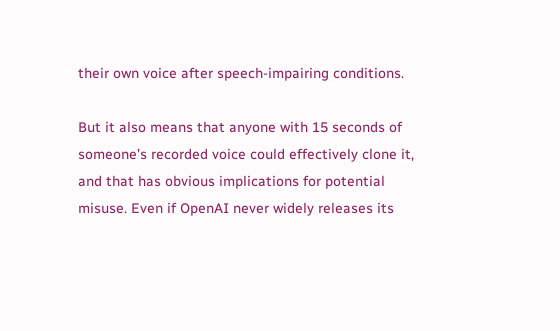their own voice after speech-impairing conditions.

But it also means that anyone with 15 seconds of someone’s recorded voice could effectively clone it, and that has obvious implications for potential misuse. Even if OpenAI never widely releases its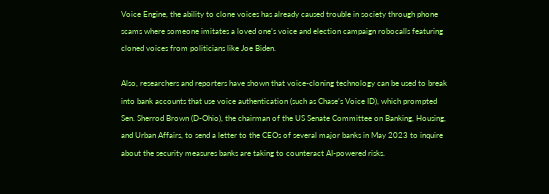Voice Engine, the ability to clone voices has already caused trouble in society through phone scams where someone imitates a loved one’s voice and election campaign robocalls featuring cloned voices from politicians like Joe Biden.

Also, researchers and reporters have shown that voice-cloning technology can be used to break into bank accounts that use voice authentication (such as Chase’s Voice ID), which prompted Sen. Sherrod Brown (D-Ohio), the chairman of the US Senate Committee on Banking, Housing, and Urban Affairs, to send a letter to the CEOs of several major banks in May 2023 to inquire about the security measures banks are taking to counteract AI-powered risks.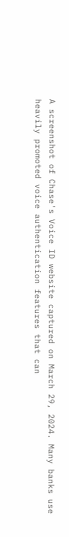A screenshot of Chase's Voice ID website captured on March 29, 2024. Many banks use heavily promoted voice authentication features that can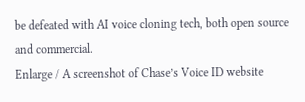be defeated with AI voice cloning tech, both open source and commercial.
Enlarge / A screenshot of Chase’s Voice ID website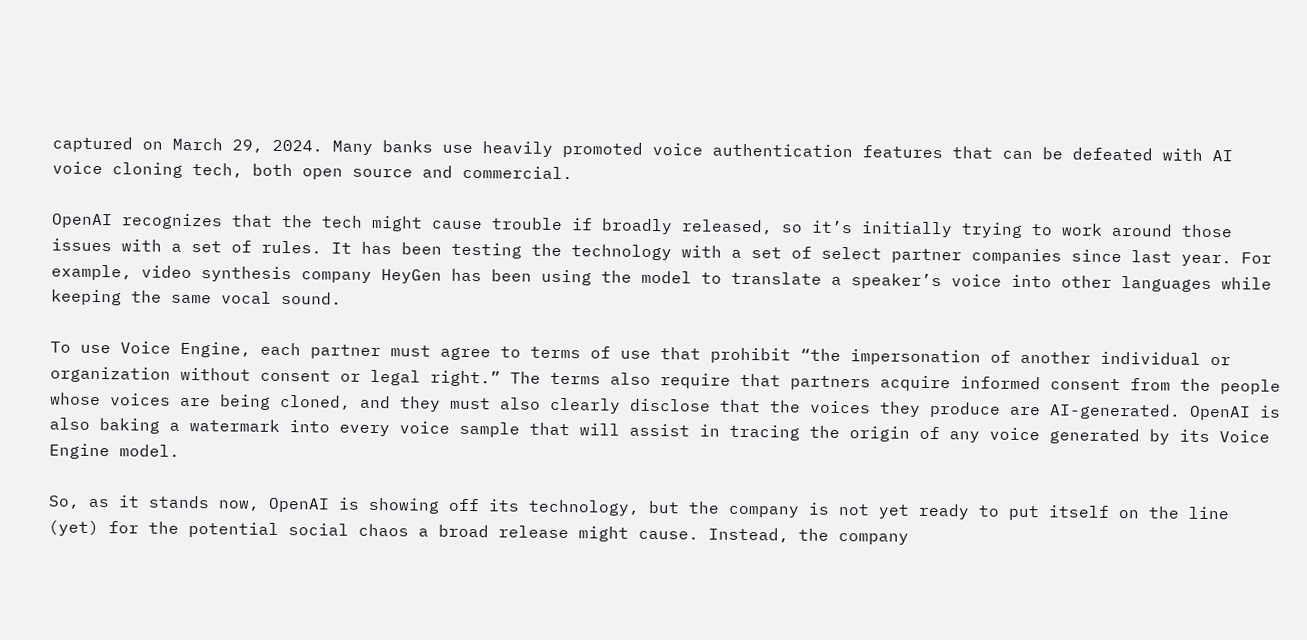captured on March 29, 2024. Many banks use heavily promoted voice authentication features that can be defeated with AI voice cloning tech, both open source and commercial.

OpenAI recognizes that the tech might cause trouble if broadly released, so it’s initially trying to work around those issues with a set of rules. It has been testing the technology with a set of select partner companies since last year. For example, video synthesis company HeyGen has been using the model to translate a speaker’s voice into other languages while keeping the same vocal sound.

To use Voice Engine, each partner must agree to terms of use that prohibit “the impersonation of another individual or organization without consent or legal right.” The terms also require that partners acquire informed consent from the people whose voices are being cloned, and they must also clearly disclose that the voices they produce are AI-generated. OpenAI is also baking a watermark into every voice sample that will assist in tracing the origin of any voice generated by its Voice Engine model.

So, as it stands now, OpenAI is showing off its technology, but the company is not yet ready to put itself on the line (yet) for the potential social chaos a broad release might cause. Instead, the company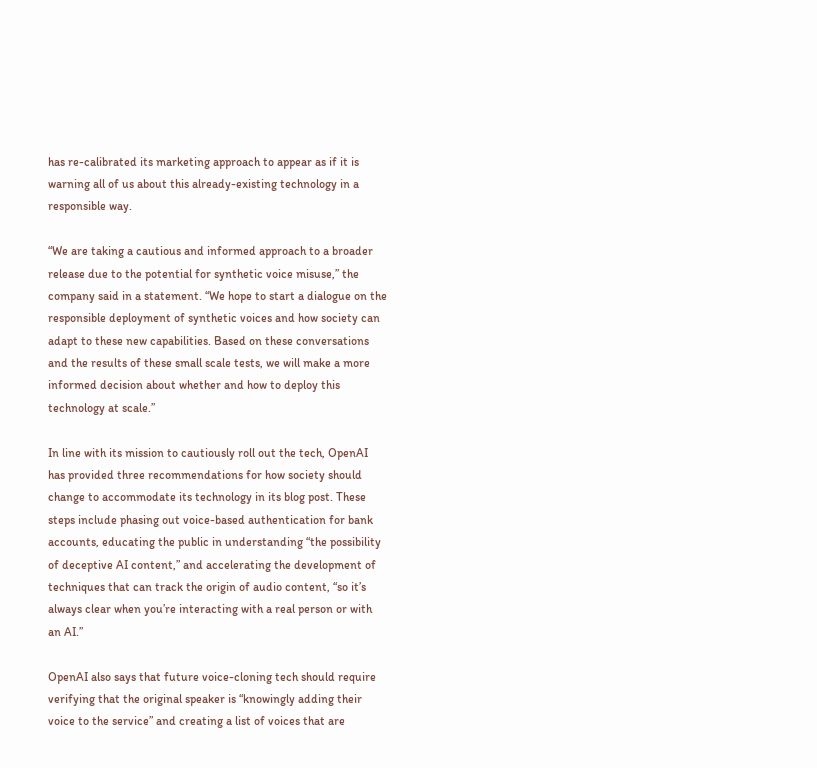has re-calibrated its marketing approach to appear as if it is warning all of us about this already-existing technology in a responsible way.

“We are taking a cautious and informed approach to a broader release due to the potential for synthetic voice misuse,” the company said in a statement. “We hope to start a dialogue on the responsible deployment of synthetic voices and how society can adapt to these new capabilities. Based on these conversations and the results of these small scale tests, we will make a more informed decision about whether and how to deploy this technology at scale.”

In line with its mission to cautiously roll out the tech, OpenAI has provided three recommendations for how society should change to accommodate its technology in its blog post. These steps include phasing out voice-based authentication for bank accounts, educating the public in understanding “the possibility of deceptive AI content,” and accelerating the development of techniques that can track the origin of audio content, “so it’s always clear when you’re interacting with a real person or with an AI.”

OpenAI also says that future voice-cloning tech should require verifying that the original speaker is “knowingly adding their voice to the service” and creating a list of voices that are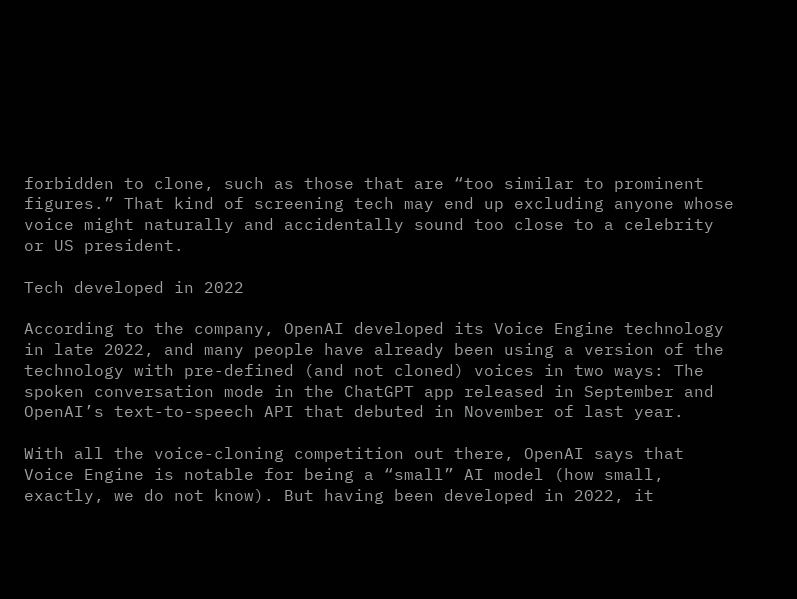forbidden to clone, such as those that are “too similar to prominent figures.” That kind of screening tech may end up excluding anyone whose voice might naturally and accidentally sound too close to a celebrity or US president.

Tech developed in 2022

According to the company, OpenAI developed its Voice Engine technology in late 2022, and many people have already been using a version of the technology with pre-defined (and not cloned) voices in two ways: The spoken conversation mode in the ChatGPT app released in September and OpenAI’s text-to-speech API that debuted in November of last year.

With all the voice-cloning competition out there, OpenAI says that Voice Engine is notable for being a “small” AI model (how small, exactly, we do not know). But having been developed in 2022, it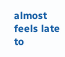almost feels late to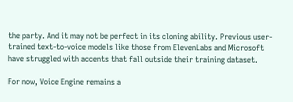the party. And it may not be perfect in its cloning ability. Previous user-trained text-to-voice models like those from ElevenLabs and Microsoft have struggled with accents that fall outside their training dataset.

For now, Voice Engine remains a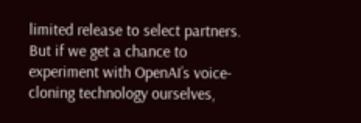limited release to select partners. But if we get a chance to experiment with OpenAI’s voice-cloning technology ourselves,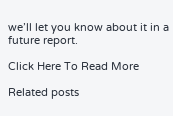we’ll let you know about it in a future report.

Click Here To Read More

Related posts